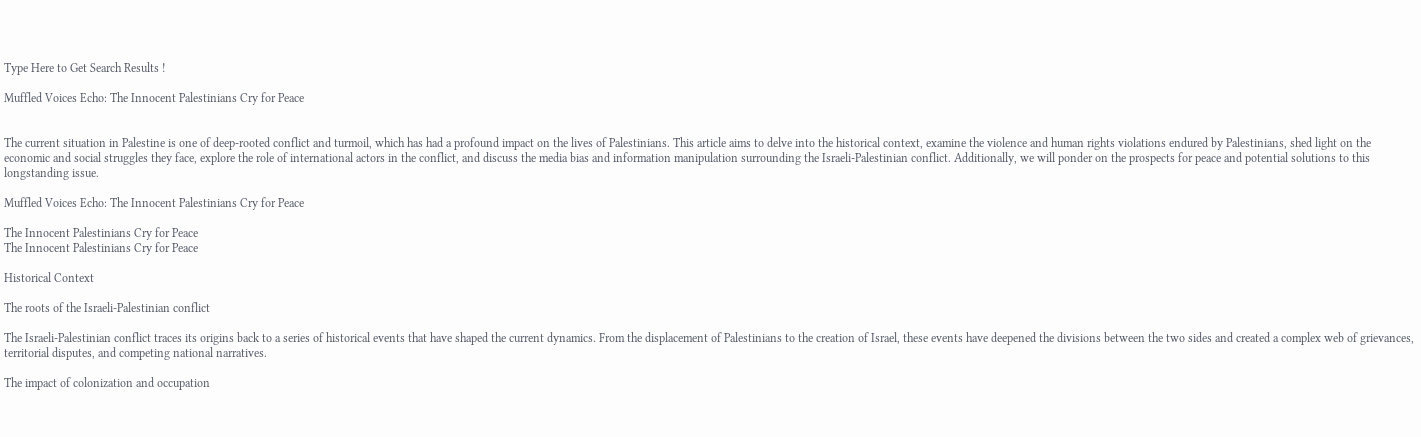Type Here to Get Search Results !

Muffled Voices Echo: The Innocent Palestinians Cry for Peace


The current situation in Palestine is one of deep-rooted conflict and turmoil, which has had a profound impact on the lives of Palestinians. This article aims to delve into the historical context, examine the violence and human rights violations endured by Palestinians, shed light on the economic and social struggles they face, explore the role of international actors in the conflict, and discuss the media bias and information manipulation surrounding the Israeli-Palestinian conflict. Additionally, we will ponder on the prospects for peace and potential solutions to this longstanding issue.

Muffled Voices Echo: The Innocent Palestinians Cry for Peace

The Innocent Palestinians Cry for Peace
The Innocent Palestinians Cry for Peace

Historical Context

The roots of the Israeli-Palestinian conflict

The Israeli-Palestinian conflict traces its origins back to a series of historical events that have shaped the current dynamics. From the displacement of Palestinians to the creation of Israel, these events have deepened the divisions between the two sides and created a complex web of grievances, territorial disputes, and competing national narratives.

The impact of colonization and occupation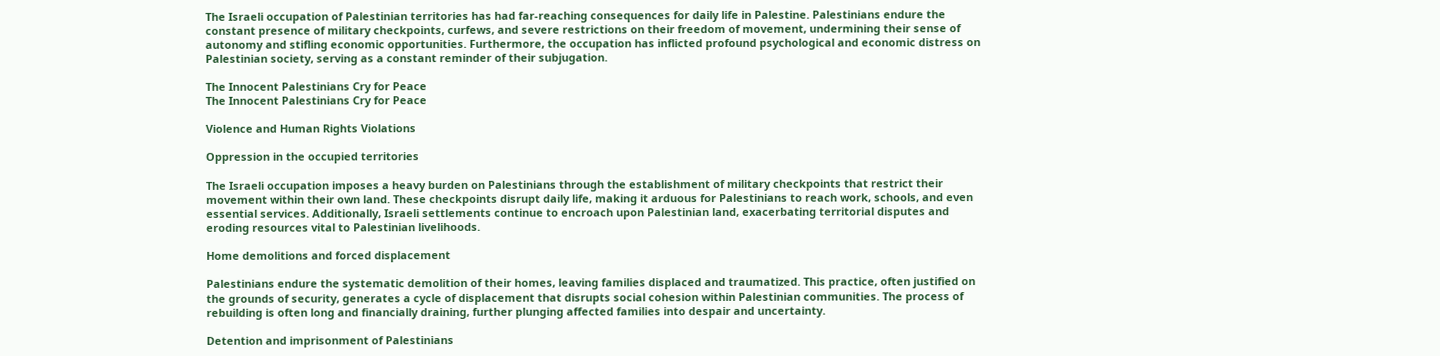The Israeli occupation of Palestinian territories has had far-reaching consequences for daily life in Palestine. Palestinians endure the constant presence of military checkpoints, curfews, and severe restrictions on their freedom of movement, undermining their sense of autonomy and stifling economic opportunities. Furthermore, the occupation has inflicted profound psychological and economic distress on Palestinian society, serving as a constant reminder of their subjugation.

The Innocent Palestinians Cry for Peace
The Innocent Palestinians Cry for Peace

Violence and Human Rights Violations

Oppression in the occupied territories

The Israeli occupation imposes a heavy burden on Palestinians through the establishment of military checkpoints that restrict their movement within their own land. These checkpoints disrupt daily life, making it arduous for Palestinians to reach work, schools, and even essential services. Additionally, Israeli settlements continue to encroach upon Palestinian land, exacerbating territorial disputes and eroding resources vital to Palestinian livelihoods.

Home demolitions and forced displacement

Palestinians endure the systematic demolition of their homes, leaving families displaced and traumatized. This practice, often justified on the grounds of security, generates a cycle of displacement that disrupts social cohesion within Palestinian communities. The process of rebuilding is often long and financially draining, further plunging affected families into despair and uncertainty.

Detention and imprisonment of Palestinians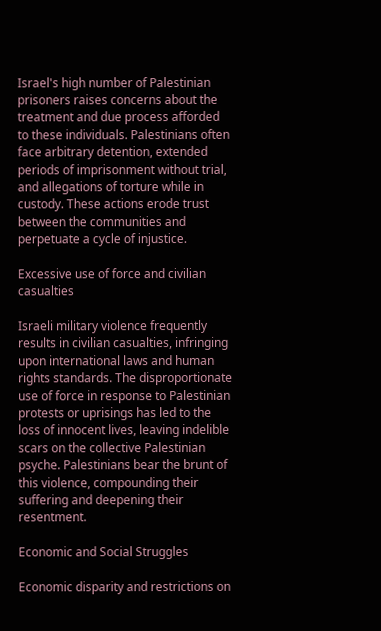Israel's high number of Palestinian prisoners raises concerns about the treatment and due process afforded to these individuals. Palestinians often face arbitrary detention, extended periods of imprisonment without trial, and allegations of torture while in custody. These actions erode trust between the communities and perpetuate a cycle of injustice.

Excessive use of force and civilian casualties

Israeli military violence frequently results in civilian casualties, infringing upon international laws and human rights standards. The disproportionate use of force in response to Palestinian protests or uprisings has led to the loss of innocent lives, leaving indelible scars on the collective Palestinian psyche. Palestinians bear the brunt of this violence, compounding their suffering and deepening their resentment.

Economic and Social Struggles

Economic disparity and restrictions on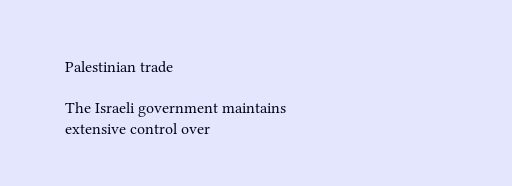Palestinian trade

The Israeli government maintains extensive control over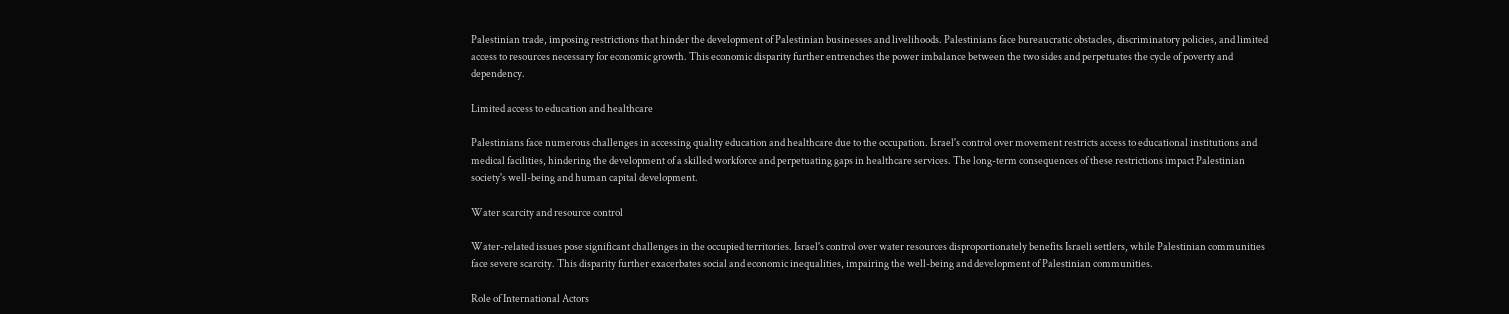Palestinian trade, imposing restrictions that hinder the development of Palestinian businesses and livelihoods. Palestinians face bureaucratic obstacles, discriminatory policies, and limited access to resources necessary for economic growth. This economic disparity further entrenches the power imbalance between the two sides and perpetuates the cycle of poverty and dependency.

Limited access to education and healthcare

Palestinians face numerous challenges in accessing quality education and healthcare due to the occupation. Israel's control over movement restricts access to educational institutions and medical facilities, hindering the development of a skilled workforce and perpetuating gaps in healthcare services. The long-term consequences of these restrictions impact Palestinian society's well-being and human capital development.

Water scarcity and resource control

Water-related issues pose significant challenges in the occupied territories. Israel's control over water resources disproportionately benefits Israeli settlers, while Palestinian communities face severe scarcity. This disparity further exacerbates social and economic inequalities, impairing the well-being and development of Palestinian communities.

Role of International Actors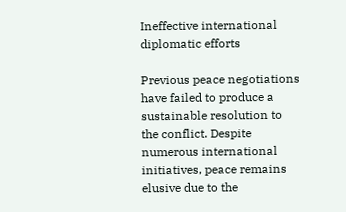Ineffective international diplomatic efforts

Previous peace negotiations have failed to produce a sustainable resolution to the conflict. Despite numerous international initiatives, peace remains elusive due to the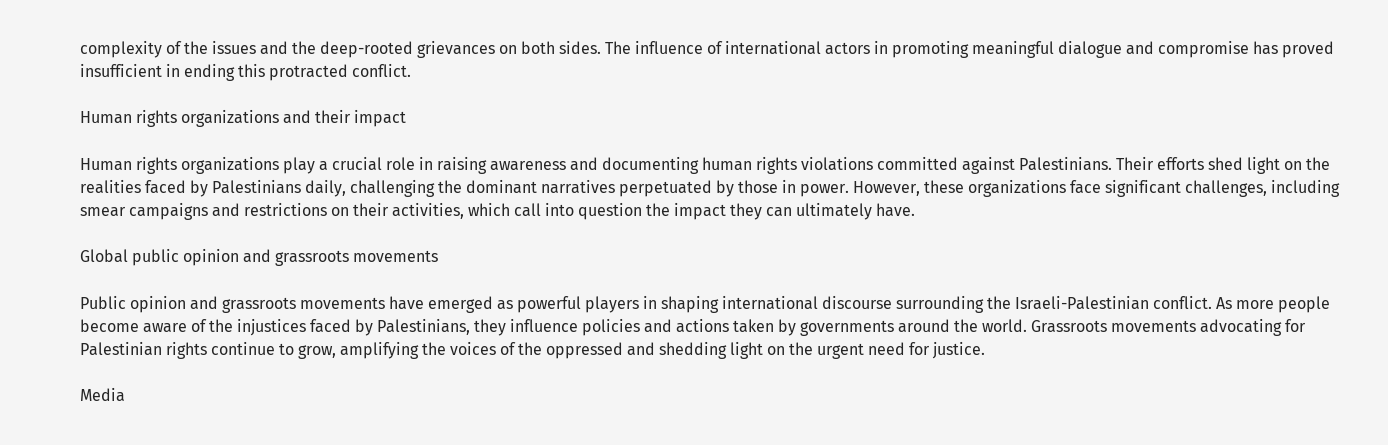complexity of the issues and the deep-rooted grievances on both sides. The influence of international actors in promoting meaningful dialogue and compromise has proved insufficient in ending this protracted conflict.

Human rights organizations and their impact

Human rights organizations play a crucial role in raising awareness and documenting human rights violations committed against Palestinians. Their efforts shed light on the realities faced by Palestinians daily, challenging the dominant narratives perpetuated by those in power. However, these organizations face significant challenges, including smear campaigns and restrictions on their activities, which call into question the impact they can ultimately have.

Global public opinion and grassroots movements

Public opinion and grassroots movements have emerged as powerful players in shaping international discourse surrounding the Israeli-Palestinian conflict. As more people become aware of the injustices faced by Palestinians, they influence policies and actions taken by governments around the world. Grassroots movements advocating for Palestinian rights continue to grow, amplifying the voices of the oppressed and shedding light on the urgent need for justice.

Media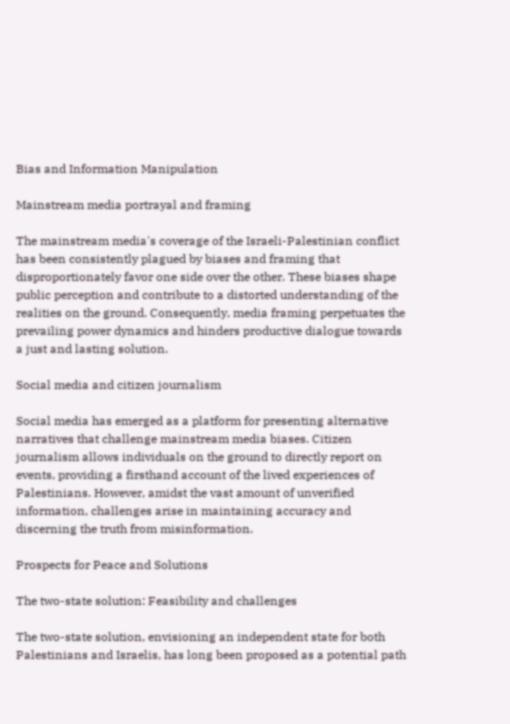Bias and Information Manipulation

Mainstream media portrayal and framing

The mainstream media's coverage of the Israeli-Palestinian conflict has been consistently plagued by biases and framing that disproportionately favor one side over the other. These biases shape public perception and contribute to a distorted understanding of the realities on the ground. Consequently, media framing perpetuates the prevailing power dynamics and hinders productive dialogue towards a just and lasting solution.

Social media and citizen journalism

Social media has emerged as a platform for presenting alternative narratives that challenge mainstream media biases. Citizen journalism allows individuals on the ground to directly report on events, providing a firsthand account of the lived experiences of Palestinians. However, amidst the vast amount of unverified information, challenges arise in maintaining accuracy and discerning the truth from misinformation.

Prospects for Peace and Solutions

The two-state solution: Feasibility and challenges

The two-state solution, envisioning an independent state for both Palestinians and Israelis, has long been proposed as a potential path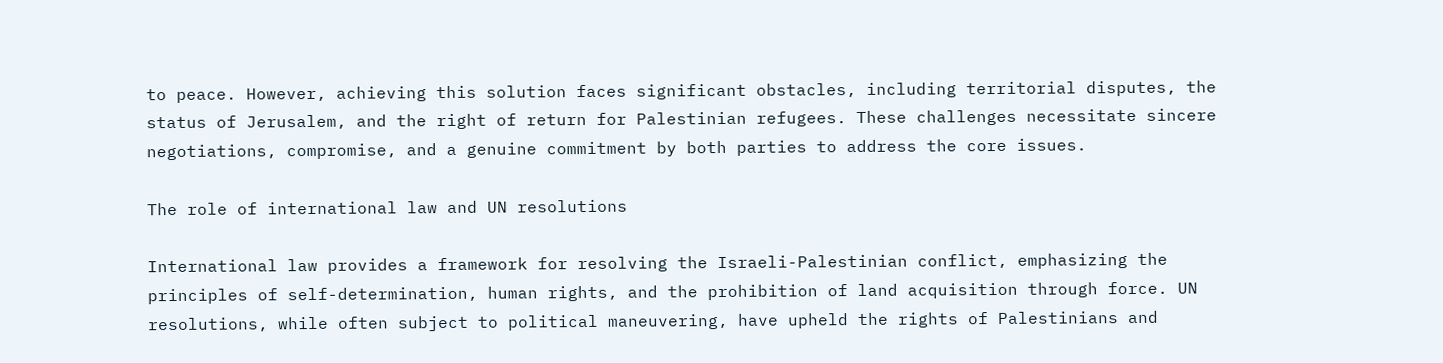to peace. However, achieving this solution faces significant obstacles, including territorial disputes, the status of Jerusalem, and the right of return for Palestinian refugees. These challenges necessitate sincere negotiations, compromise, and a genuine commitment by both parties to address the core issues.

The role of international law and UN resolutions

International law provides a framework for resolving the Israeli-Palestinian conflict, emphasizing the principles of self-determination, human rights, and the prohibition of land acquisition through force. UN resolutions, while often subject to political maneuvering, have upheld the rights of Palestinians and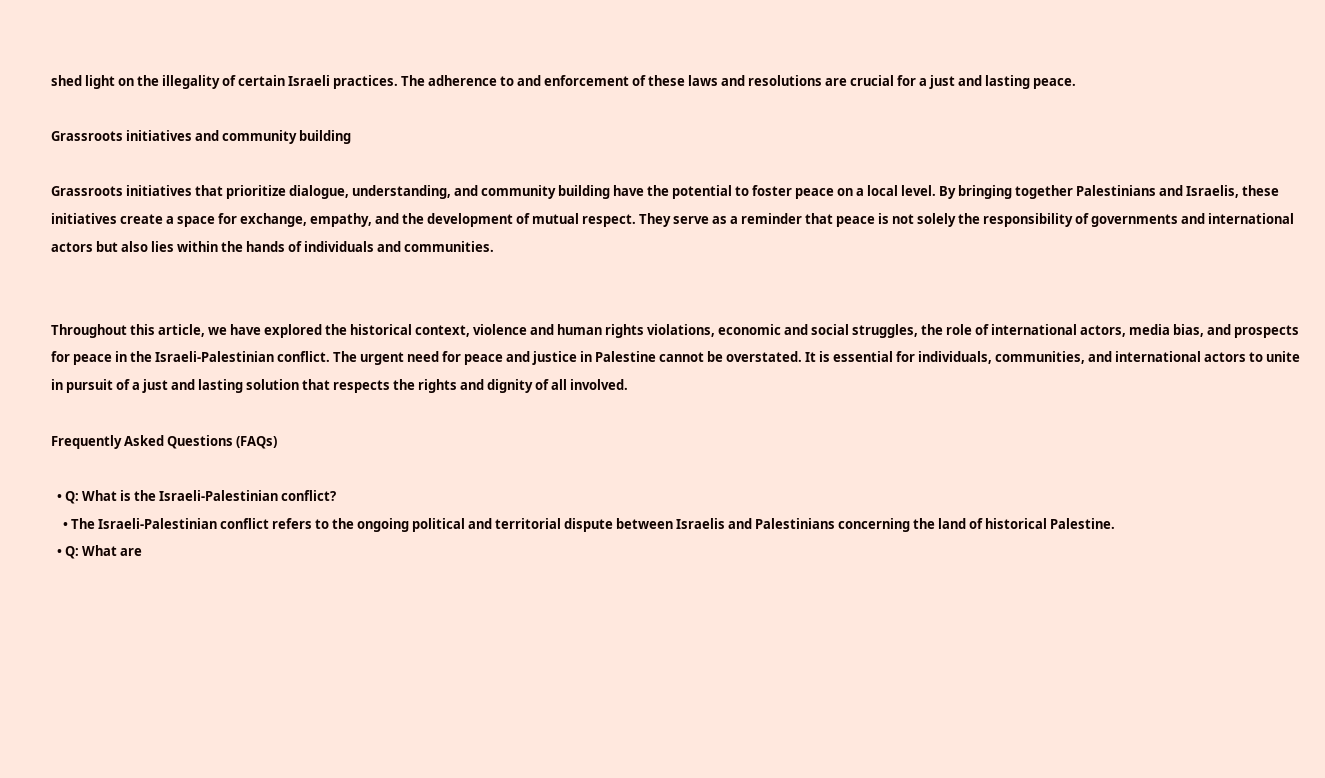shed light on the illegality of certain Israeli practices. The adherence to and enforcement of these laws and resolutions are crucial for a just and lasting peace.

Grassroots initiatives and community building

Grassroots initiatives that prioritize dialogue, understanding, and community building have the potential to foster peace on a local level. By bringing together Palestinians and Israelis, these initiatives create a space for exchange, empathy, and the development of mutual respect. They serve as a reminder that peace is not solely the responsibility of governments and international actors but also lies within the hands of individuals and communities.


Throughout this article, we have explored the historical context, violence and human rights violations, economic and social struggles, the role of international actors, media bias, and prospects for peace in the Israeli-Palestinian conflict. The urgent need for peace and justice in Palestine cannot be overstated. It is essential for individuals, communities, and international actors to unite in pursuit of a just and lasting solution that respects the rights and dignity of all involved.

Frequently Asked Questions (FAQs)

  • Q: What is the Israeli-Palestinian conflict?
    • The Israeli-Palestinian conflict refers to the ongoing political and territorial dispute between Israelis and Palestinians concerning the land of historical Palestine.
  • Q: What are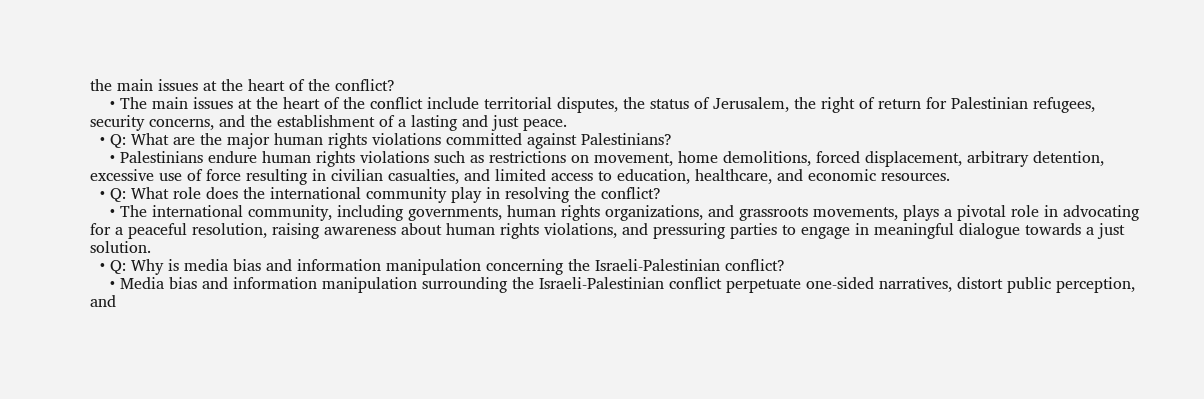the main issues at the heart of the conflict?
    • The main issues at the heart of the conflict include territorial disputes, the status of Jerusalem, the right of return for Palestinian refugees, security concerns, and the establishment of a lasting and just peace.
  • Q: What are the major human rights violations committed against Palestinians?
    • Palestinians endure human rights violations such as restrictions on movement, home demolitions, forced displacement, arbitrary detention, excessive use of force resulting in civilian casualties, and limited access to education, healthcare, and economic resources.
  • Q: What role does the international community play in resolving the conflict?
    • The international community, including governments, human rights organizations, and grassroots movements, plays a pivotal role in advocating for a peaceful resolution, raising awareness about human rights violations, and pressuring parties to engage in meaningful dialogue towards a just solution.
  • Q: Why is media bias and information manipulation concerning the Israeli-Palestinian conflict?
    • Media bias and information manipulation surrounding the Israeli-Palestinian conflict perpetuate one-sided narratives, distort public perception, and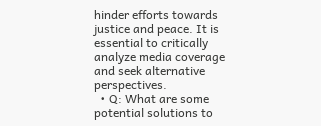hinder efforts towards justice and peace. It is essential to critically analyze media coverage and seek alternative perspectives.
  • Q: What are some potential solutions to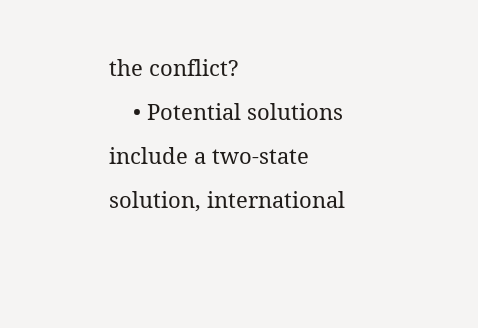the conflict?
    • Potential solutions include a two-state solution, international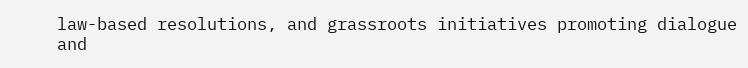law-based resolutions, and grassroots initiatives promoting dialogue and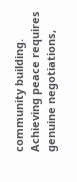community building. Achieving peace requires genuine negotiations,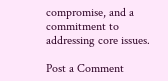compromise, and a commitment to addressing core issues.

Post a Comment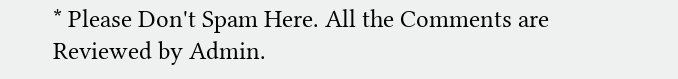* Please Don't Spam Here. All the Comments are Reviewed by Admin.